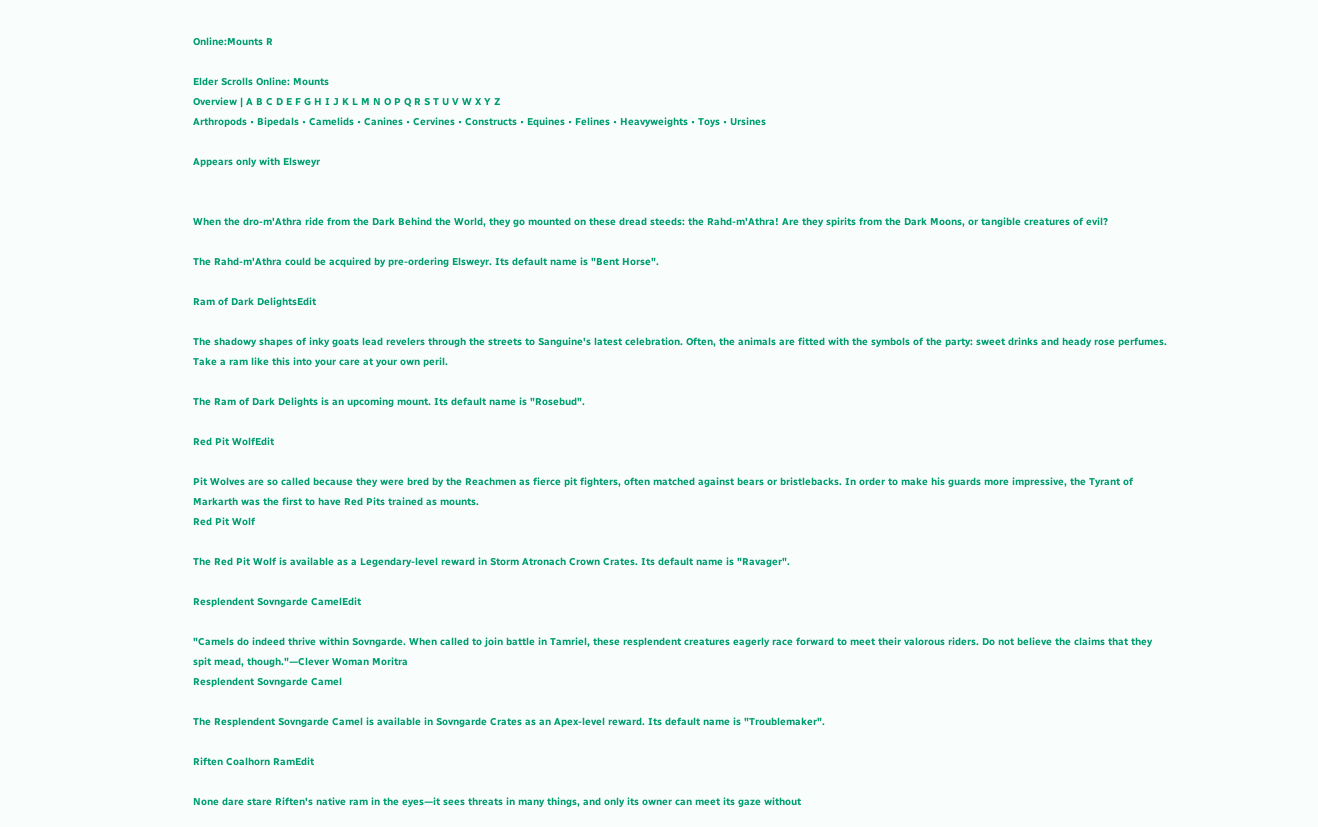Online:Mounts R

Elder Scrolls Online: Mounts
Overview | A B C D E F G H I J K L M N O P Q R S T U V W X Y Z
Arthropods • Bipedals • Camelids • Canines • Cervines • Constructs • Equines • Felines • Heavyweights • Toys • Ursines

Appears only with Elsweyr


When the dro-m'Athra ride from the Dark Behind the World, they go mounted on these dread steeds: the Rahd-m'Athra! Are they spirits from the Dark Moons, or tangible creatures of evil?

The Rahd-m'Athra could be acquired by pre-ordering Elsweyr. Its default name is "Bent Horse".

Ram of Dark DelightsEdit

The shadowy shapes of inky goats lead revelers through the streets to Sanguine's latest celebration. Often, the animals are fitted with the symbols of the party: sweet drinks and heady rose perfumes. Take a ram like this into your care at your own peril.

The Ram of Dark Delights is an upcoming mount. Its default name is "Rosebud".

Red Pit WolfEdit

Pit Wolves are so called because they were bred by the Reachmen as fierce pit fighters, often matched against bears or bristlebacks. In order to make his guards more impressive, the Tyrant of Markarth was the first to have Red Pits trained as mounts.
Red Pit Wolf

The Red Pit Wolf is available as a Legendary-level reward in Storm Atronach Crown Crates. Its default name is "Ravager".

Resplendent Sovngarde CamelEdit

"Camels do indeed thrive within Sovngarde. When called to join battle in Tamriel, these resplendent creatures eagerly race forward to meet their valorous riders. Do not believe the claims that they spit mead, though."—Clever Woman Moritra
Resplendent Sovngarde Camel

The Resplendent Sovngarde Camel is available in Sovngarde Crates as an Apex-level reward. Its default name is "Troublemaker".

Riften Coalhorn RamEdit

None dare stare Riften's native ram in the eyes—it sees threats in many things, and only its owner can meet its gaze without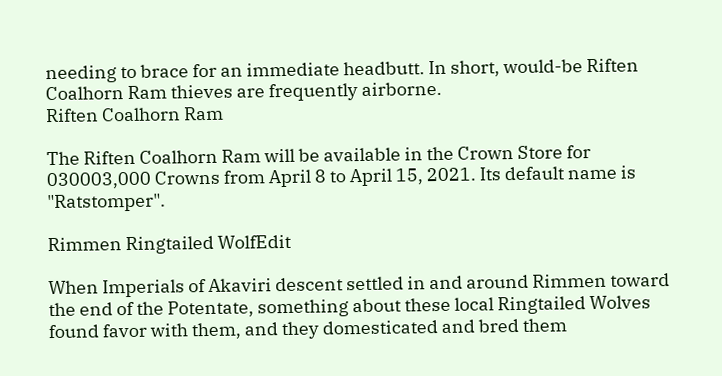needing to brace for an immediate headbutt. In short, would-be Riften Coalhorn Ram thieves are frequently airborne.
Riften Coalhorn Ram

The Riften Coalhorn Ram will be available in the Crown Store for 030003,000 Crowns from April 8 to April 15, 2021. Its default name is "Ratstomper".

Rimmen Ringtailed WolfEdit

When Imperials of Akaviri descent settled in and around Rimmen toward the end of the Potentate, something about these local Ringtailed Wolves found favor with them, and they domesticated and bred them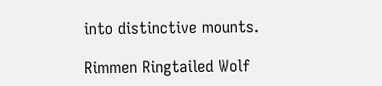into distinctive mounts.

Rimmen Ringtailed Wolf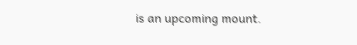is an upcoming mount.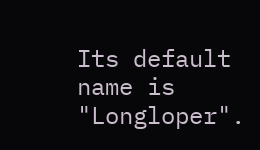Its default name is "Longloper".